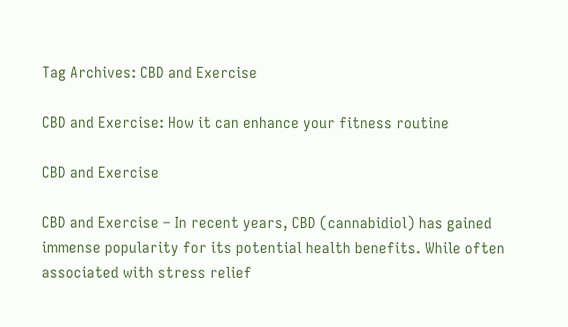Tag Archives: CBD and Exercise

CBD and Exercise: How it can enhance your fitness routine

CBD and Exercise

CBD and Exercise – In recent years, CBD (cannabidiol) has gained immense popularity for its potential health benefits. While often associated with stress relief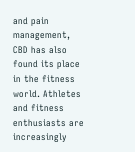and pain management, CBD has also found its place in the fitness world. Athletes and fitness enthusiasts are increasingly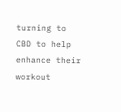turning to CBD to help enhance their workout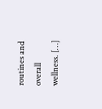routines and overall wellness. […]